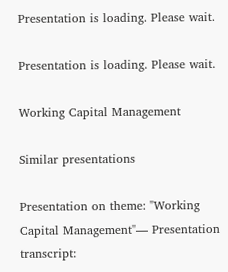Presentation is loading. Please wait.

Presentation is loading. Please wait.

Working Capital Management

Similar presentations

Presentation on theme: "Working Capital Management"— Presentation transcript: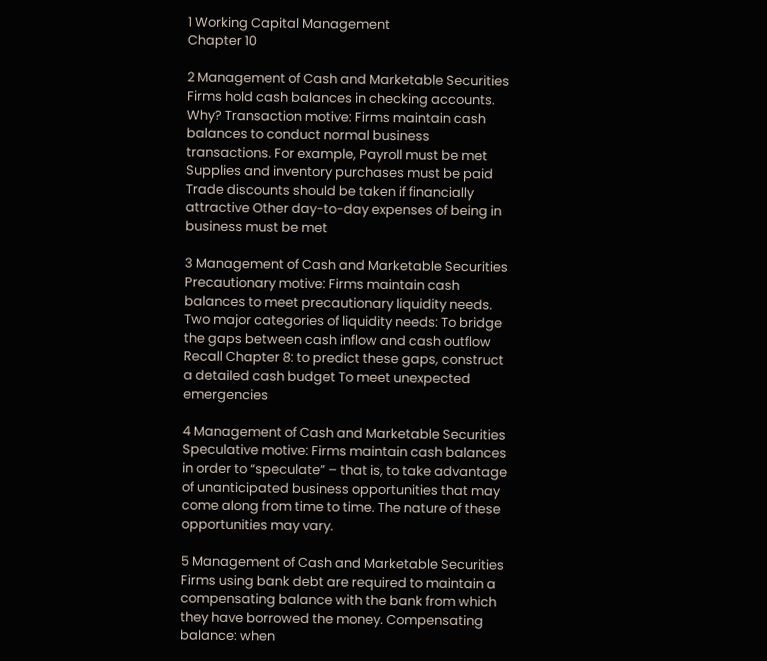1 Working Capital Management
Chapter 10

2 Management of Cash and Marketable Securities
Firms hold cash balances in checking accounts. Why? Transaction motive: Firms maintain cash balances to conduct normal business transactions. For example, Payroll must be met Supplies and inventory purchases must be paid Trade discounts should be taken if financially attractive Other day-to-day expenses of being in business must be met

3 Management of Cash and Marketable Securities
Precautionary motive: Firms maintain cash balances to meet precautionary liquidity needs. Two major categories of liquidity needs: To bridge the gaps between cash inflow and cash outflow Recall Chapter 8: to predict these gaps, construct a detailed cash budget To meet unexpected emergencies

4 Management of Cash and Marketable Securities
Speculative motive: Firms maintain cash balances in order to “speculate” – that is, to take advantage of unanticipated business opportunities that may come along from time to time. The nature of these opportunities may vary.

5 Management of Cash and Marketable Securities
Firms using bank debt are required to maintain a compensating balance with the bank from which they have borrowed the money. Compensating balance: when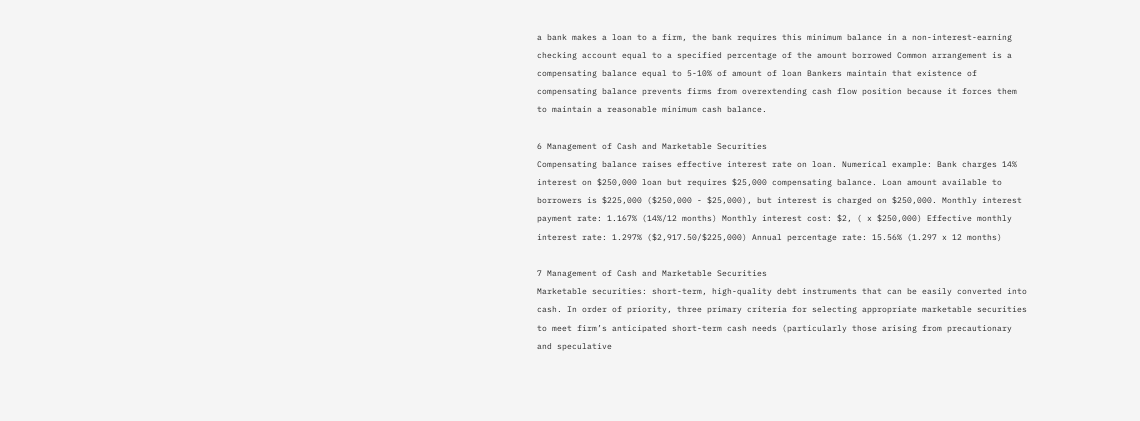a bank makes a loan to a firm, the bank requires this minimum balance in a non-interest-earning checking account equal to a specified percentage of the amount borrowed Common arrangement is a compensating balance equal to 5-10% of amount of loan Bankers maintain that existence of compensating balance prevents firms from overextending cash flow position because it forces them to maintain a reasonable minimum cash balance.

6 Management of Cash and Marketable Securities
Compensating balance raises effective interest rate on loan. Numerical example: Bank charges 14% interest on $250,000 loan but requires $25,000 compensating balance. Loan amount available to borrowers is $225,000 ($250,000 - $25,000), but interest is charged on $250,000. Monthly interest payment rate: 1.167% (14%/12 months) Monthly interest cost: $2, ( x $250,000) Effective monthly interest rate: 1.297% ($2,917.50/$225,000) Annual percentage rate: 15.56% (1.297 x 12 months)

7 Management of Cash and Marketable Securities
Marketable securities: short-term, high-quality debt instruments that can be easily converted into cash. In order of priority, three primary criteria for selecting appropriate marketable securities to meet firm’s anticipated short-term cash needs (particularly those arising from precautionary and speculative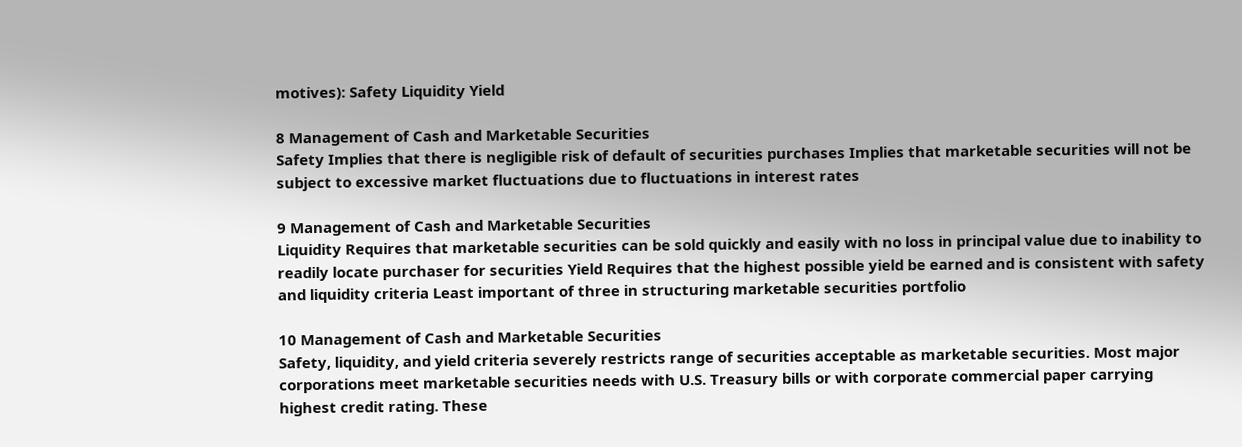motives): Safety Liquidity Yield

8 Management of Cash and Marketable Securities
Safety Implies that there is negligible risk of default of securities purchases Implies that marketable securities will not be subject to excessive market fluctuations due to fluctuations in interest rates

9 Management of Cash and Marketable Securities
Liquidity Requires that marketable securities can be sold quickly and easily with no loss in principal value due to inability to readily locate purchaser for securities Yield Requires that the highest possible yield be earned and is consistent with safety and liquidity criteria Least important of three in structuring marketable securities portfolio

10 Management of Cash and Marketable Securities
Safety, liquidity, and yield criteria severely restricts range of securities acceptable as marketable securities. Most major corporations meet marketable securities needs with U.S. Treasury bills or with corporate commercial paper carrying highest credit rating. These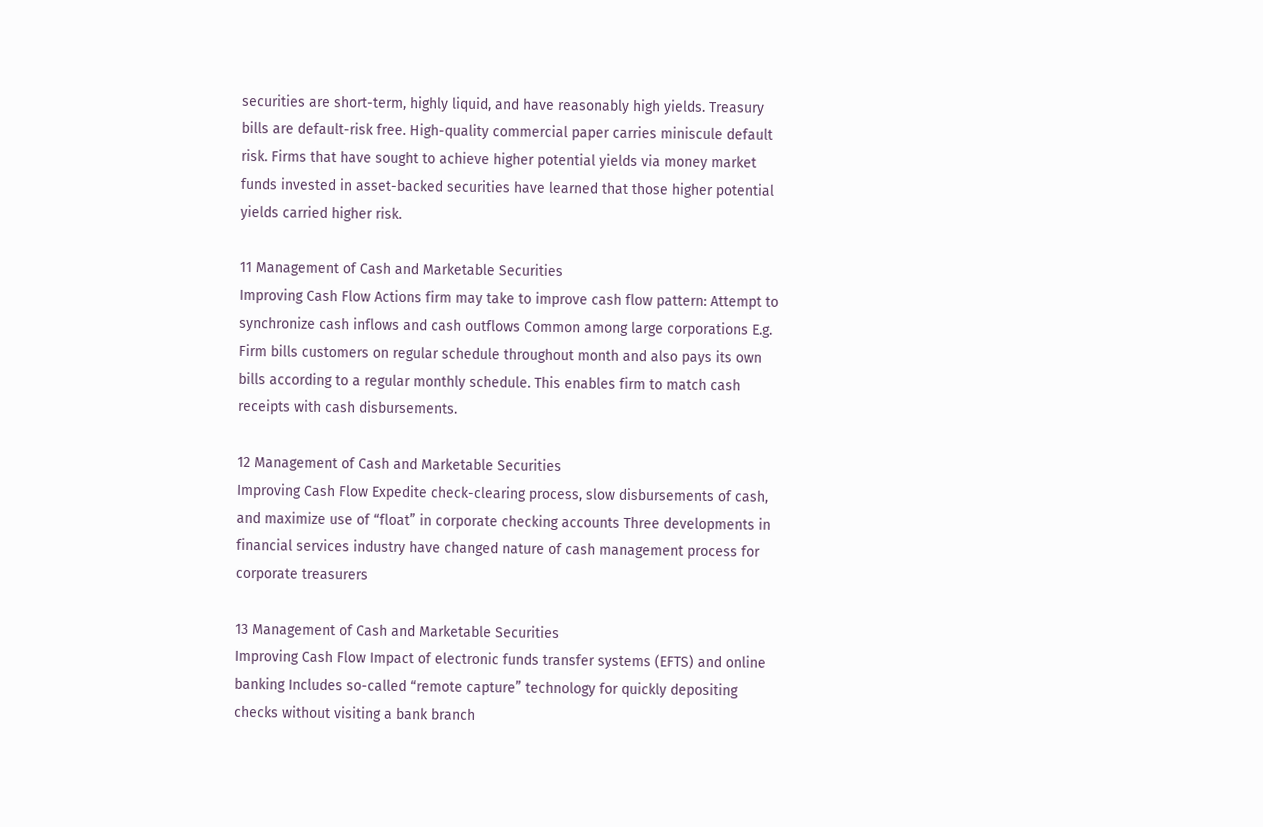securities are short-term, highly liquid, and have reasonably high yields. Treasury bills are default-risk free. High-quality commercial paper carries miniscule default risk. Firms that have sought to achieve higher potential yields via money market funds invested in asset-backed securities have learned that those higher potential yields carried higher risk.

11 Management of Cash and Marketable Securities
Improving Cash Flow Actions firm may take to improve cash flow pattern: Attempt to synchronize cash inflows and cash outflows Common among large corporations E.g. Firm bills customers on regular schedule throughout month and also pays its own bills according to a regular monthly schedule. This enables firm to match cash receipts with cash disbursements.

12 Management of Cash and Marketable Securities
Improving Cash Flow Expedite check-clearing process, slow disbursements of cash, and maximize use of “float” in corporate checking accounts Three developments in financial services industry have changed nature of cash management process for corporate treasurers

13 Management of Cash and Marketable Securities
Improving Cash Flow Impact of electronic funds transfer systems (EFTS) and online banking Includes so-called “remote capture” technology for quickly depositing checks without visiting a bank branch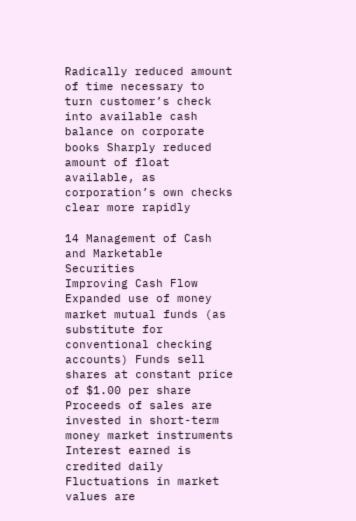Radically reduced amount of time necessary to turn customer’s check into available cash balance on corporate books Sharply reduced amount of float available, as corporation’s own checks clear more rapidly

14 Management of Cash and Marketable Securities
Improving Cash Flow Expanded use of money market mutual funds (as substitute for conventional checking accounts) Funds sell shares at constant price of $1.00 per share Proceeds of sales are invested in short-term money market instruments Interest earned is credited daily Fluctuations in market values are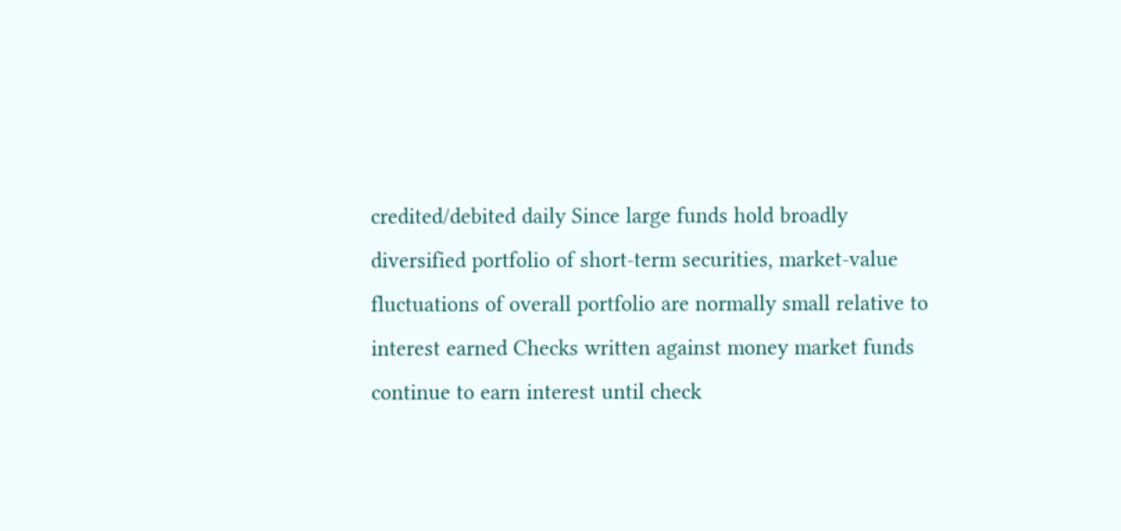credited/debited daily Since large funds hold broadly diversified portfolio of short-term securities, market-value fluctuations of overall portfolio are normally small relative to interest earned Checks written against money market funds continue to earn interest until check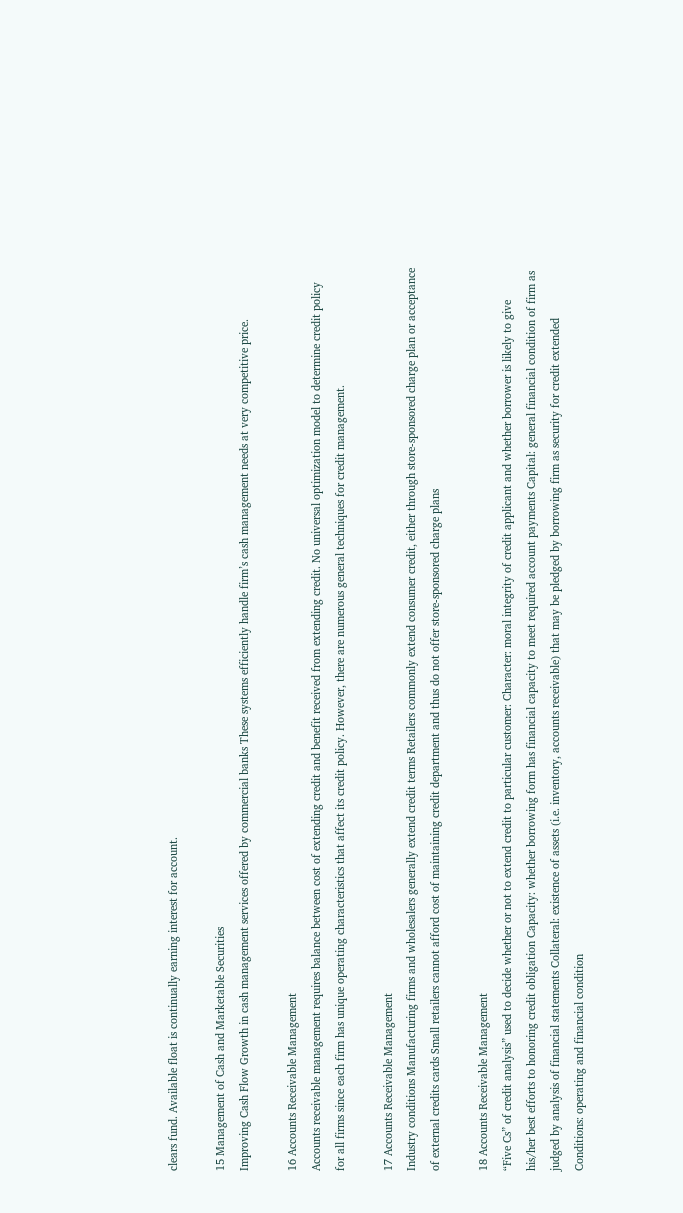clears fund. Available float is continually earning interest for account.

15 Management of Cash and Marketable Securities
Improving Cash Flow Growth in cash management services offered by commercial banks These systems efficiently handle firm’s cash management needs at very competitive price.

16 Accounts Receivable Management
Accounts receivable management requires balance between cost of extending credit and benefit received from extending credit. No universal optimization model to determine credit policy for all firms since each firm has unique operating characteristics that affect its credit policy. However, there are numerous general techniques for credit management.

17 Accounts Receivable Management
Industry conditions Manufacturing firms and wholesalers generally extend credit terms Retailers commonly extend consumer credit, either through store-sponsored charge plan or acceptance of external credits cards Small retailers cannot afford cost of maintaining credit department and thus do not offer store-sponsored charge plans

18 Accounts Receivable Management
“Five Cs” of credit analysis” used to decide whether or not to extend credit to particular customer: Character: moral integrity of credit applicant and whether borrower is likely to give his/her best efforts to honoring credit obligation Capacity: whether borrowing form has financial capacity to meet required account payments Capital: general financial condition of firm as judged by analysis of financial statements Collateral: existence of assets (i.e. inventory, accounts receivable) that may be pledged by borrowing firm as security for credit extended Conditions: operating and financial condition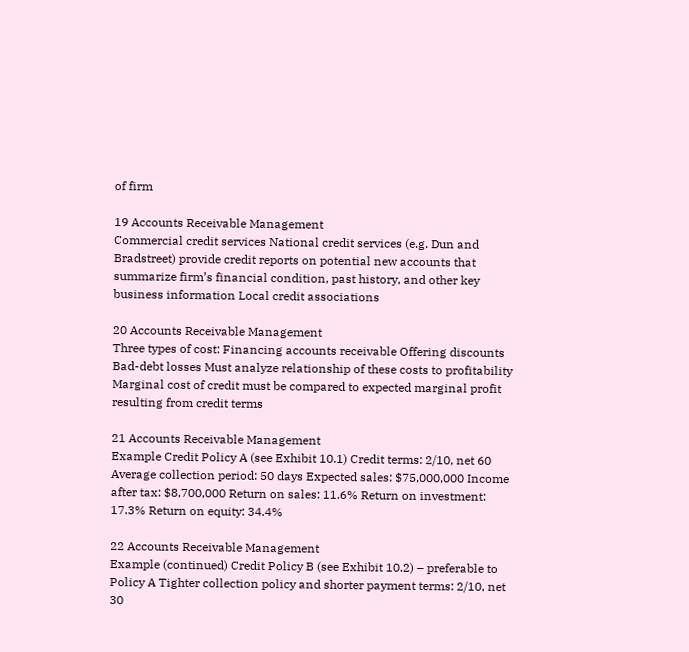of firm

19 Accounts Receivable Management
Commercial credit services National credit services (e.g. Dun and Bradstreet) provide credit reports on potential new accounts that summarize firm’s financial condition, past history, and other key business information Local credit associations

20 Accounts Receivable Management
Three types of cost: Financing accounts receivable Offering discounts Bad-debt losses Must analyze relationship of these costs to profitability Marginal cost of credit must be compared to expected marginal profit resulting from credit terms

21 Accounts Receivable Management
Example Credit Policy A (see Exhibit 10.1) Credit terms: 2/10, net 60 Average collection period: 50 days Expected sales: $75,000,000 Income after tax: $8,700,000 Return on sales: 11.6% Return on investment: 17.3% Return on equity: 34.4%

22 Accounts Receivable Management
Example (continued) Credit Policy B (see Exhibit 10.2) – preferable to Policy A Tighter collection policy and shorter payment terms: 2/10, net 30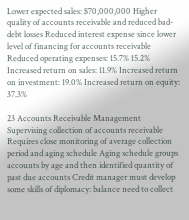Lower expected sales: $70,000,000 Higher quality of accounts receivable and reduced bad-debt losses Reduced interest expense since lower level of financing for accounts receivable Reduced operating expenses: 15.7% 15.2% Increased return on sales: 11.9% Increased return on investment: 19.0% Increased return on equity: 37.3%

23 Accounts Receivable Management
Supervising collection of accounts receivable Requires close monitoring of average collection period and aging schedule Aging schedule groups accounts by age and then identified quantity of past due accounts Credit manager must develop some skills of diplomacy: balance need to collect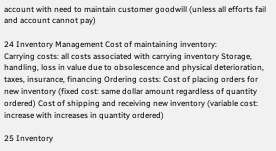account with need to maintain customer goodwill (unless all efforts fail and account cannot pay)

24 Inventory Management Cost of maintaining inventory:
Carrying costs: all costs associated with carrying inventory Storage, handling, loss in value due to obsolescence and physical deterioration, taxes, insurance, financing Ordering costs: Cost of placing orders for new inventory (fixed cost: same dollar amount regardless of quantity ordered) Cost of shipping and receiving new inventory (variable cost: increase with increases in quantity ordered)

25 Inventory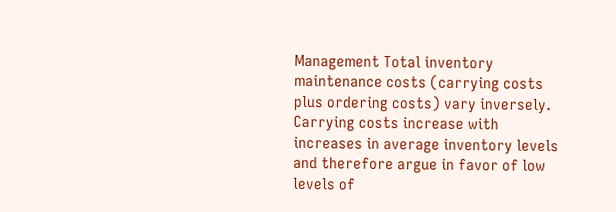Management Total inventory maintenance costs (carrying costs plus ordering costs) vary inversely. Carrying costs increase with increases in average inventory levels and therefore argue in favor of low levels of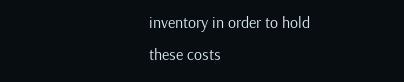inventory in order to hold these costs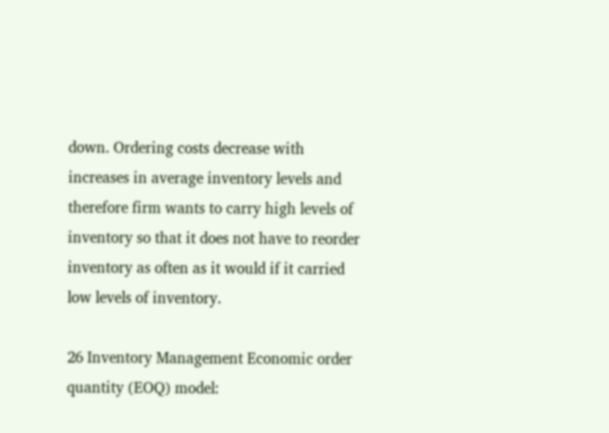down. Ordering costs decrease with increases in average inventory levels and therefore firm wants to carry high levels of inventory so that it does not have to reorder inventory as often as it would if it carried low levels of inventory.

26 Inventory Management Economic order quantity (EOQ) model: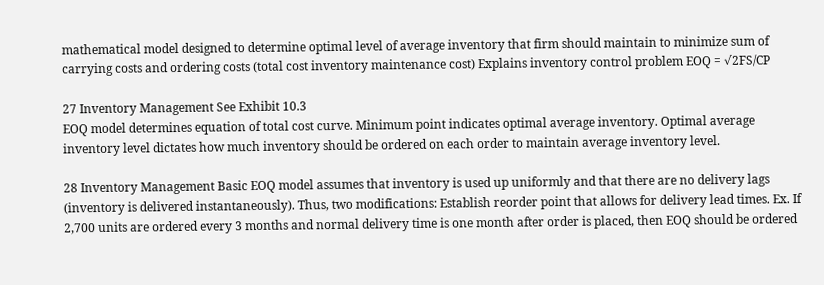mathematical model designed to determine optimal level of average inventory that firm should maintain to minimize sum of carrying costs and ordering costs (total cost inventory maintenance cost) Explains inventory control problem EOQ = √2FS/CP

27 Inventory Management See Exhibit 10.3
EOQ model determines equation of total cost curve. Minimum point indicates optimal average inventory. Optimal average inventory level dictates how much inventory should be ordered on each order to maintain average inventory level.

28 Inventory Management Basic EOQ model assumes that inventory is used up uniformly and that there are no delivery lags (inventory is delivered instantaneously). Thus, two modifications: Establish reorder point that allows for delivery lead times. Ex. If 2,700 units are ordered every 3 months and normal delivery time is one month after order is placed, then EOQ should be ordered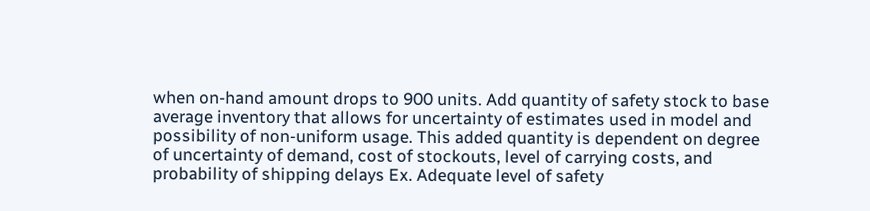when on-hand amount drops to 900 units. Add quantity of safety stock to base average inventory that allows for uncertainty of estimates used in model and possibility of non-uniform usage. This added quantity is dependent on degree of uncertainty of demand, cost of stockouts, level of carrying costs, and probability of shipping delays Ex. Adequate level of safety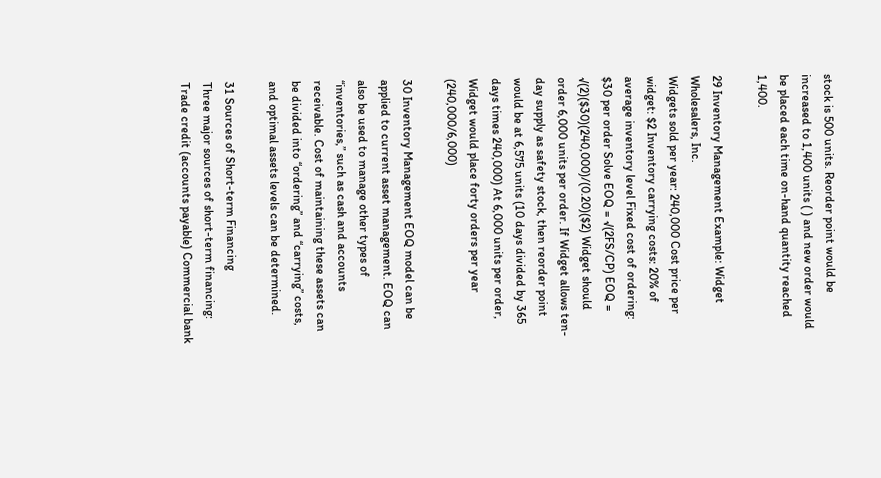stock is 500 units. Reorder point would be increased to 1,400 units ( ) and new order would be placed each time on-hand quantity reached 1,400.

29 Inventory Management Example: Widget Wholesalers, Inc.
Widgets sold per year: 240,000 Cost price per widget: $2 Inventory carrying costs: 20% of average inventory level Fixed cost of ordering: $30 per order Solve EOQ = √(2FS/CP) EOQ = √(2)($30)(240,000)/(0.20)($2) Widget should order 6,000 units per order. If Widget allows ten-day supply as safety stock, then reorder point would be at 6,575 units (10 days divided by 365 days times 240,000) At 6,000 units per order, Widget would place forty orders per year (240,000/6,000)

30 Inventory Management EOQ model can be applied to current asset management. EOQ can also be used to manage other types of “inventories,” such as cash and accounts receivable. Cost of maintaining these assets can be divided into “ordering” and “carrying” costs, and optimal assets levels can be determined.

31 Sources of Short-term Financing
Three major sources of short-term financing: Trade credit (accounts payable) Commercial bank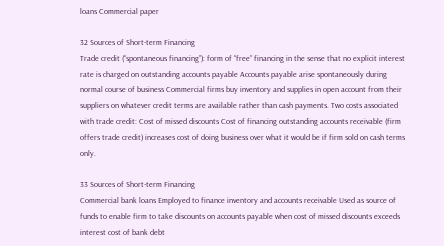loans Commercial paper

32 Sources of Short-term Financing
Trade credit (“spontaneous financing”): form of “free” financing in the sense that no explicit interest rate is charged on outstanding accounts payable Accounts payable arise spontaneously during normal course of business Commercial firms buy inventory and supplies in open account from their suppliers on whatever credit terms are available rather than cash payments. Two costs associated with trade credit: Cost of missed discounts Cost of financing outstanding accounts receivable (firm offers trade credit) increases cost of doing business over what it would be if firm sold on cash terms only.

33 Sources of Short-term Financing
Commercial bank loans Employed to finance inventory and accounts receivable Used as source of funds to enable firm to take discounts on accounts payable when cost of missed discounts exceeds interest cost of bank debt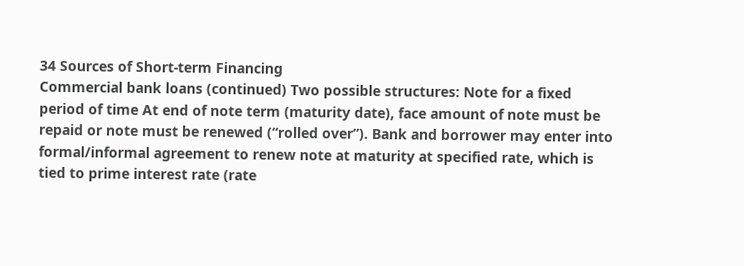34 Sources of Short-term Financing
Commercial bank loans (continued) Two possible structures: Note for a fixed period of time At end of note term (maturity date), face amount of note must be repaid or note must be renewed (“rolled over”). Bank and borrower may enter into formal/informal agreement to renew note at maturity at specified rate, which is tied to prime interest rate (rate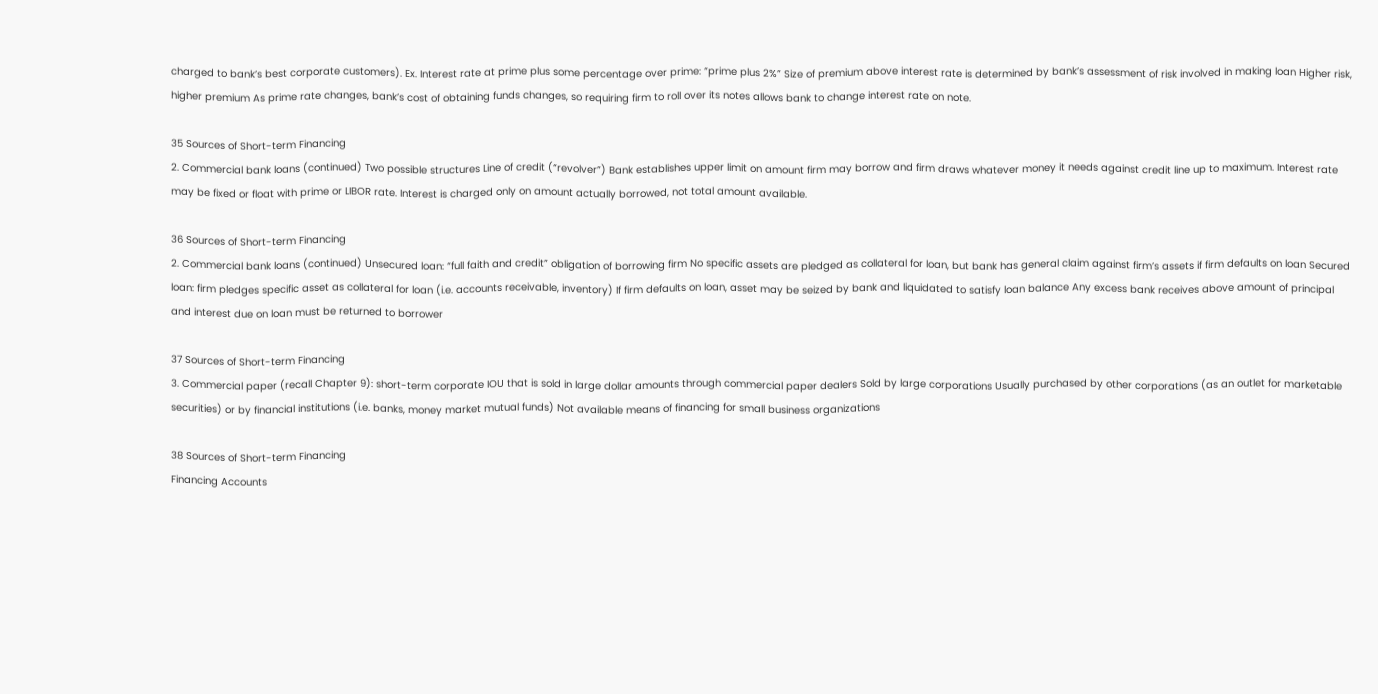charged to bank’s best corporate customers). Ex. Interest rate at prime plus some percentage over prime: “prime plus 2%” Size of premium above interest rate is determined by bank’s assessment of risk involved in making loan Higher risk, higher premium As prime rate changes, bank’s cost of obtaining funds changes, so requiring firm to roll over its notes allows bank to change interest rate on note.

35 Sources of Short-term Financing
2. Commercial bank loans (continued) Two possible structures Line of credit (“revolver”) Bank establishes upper limit on amount firm may borrow and firm draws whatever money it needs against credit line up to maximum. Interest rate may be fixed or float with prime or LIBOR rate. Interest is charged only on amount actually borrowed, not total amount available.

36 Sources of Short-term Financing
2. Commercial bank loans (continued) Unsecured loan: “full faith and credit” obligation of borrowing firm No specific assets are pledged as collateral for loan, but bank has general claim against firm’s assets if firm defaults on loan Secured loan: firm pledges specific asset as collateral for loan (i.e. accounts receivable, inventory) If firm defaults on loan, asset may be seized by bank and liquidated to satisfy loan balance Any excess bank receives above amount of principal and interest due on loan must be returned to borrower

37 Sources of Short-term Financing
3. Commercial paper (recall Chapter 9): short-term corporate IOU that is sold in large dollar amounts through commercial paper dealers Sold by large corporations Usually purchased by other corporations (as an outlet for marketable securities) or by financial institutions (i.e. banks, money market mutual funds) Not available means of financing for small business organizations

38 Sources of Short-term Financing
Financing Accounts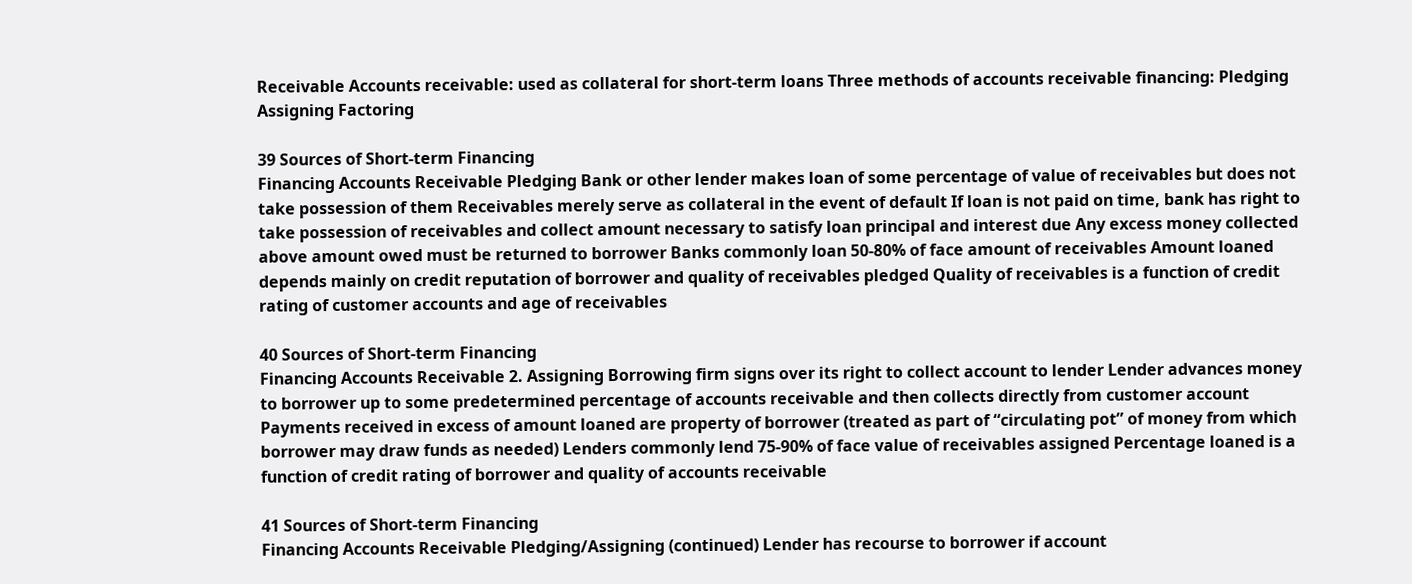Receivable Accounts receivable: used as collateral for short-term loans Three methods of accounts receivable financing: Pledging Assigning Factoring

39 Sources of Short-term Financing
Financing Accounts Receivable Pledging Bank or other lender makes loan of some percentage of value of receivables but does not take possession of them Receivables merely serve as collateral in the event of default If loan is not paid on time, bank has right to take possession of receivables and collect amount necessary to satisfy loan principal and interest due Any excess money collected above amount owed must be returned to borrower Banks commonly loan 50-80% of face amount of receivables Amount loaned depends mainly on credit reputation of borrower and quality of receivables pledged Quality of receivables is a function of credit rating of customer accounts and age of receivables

40 Sources of Short-term Financing
Financing Accounts Receivable 2. Assigning Borrowing firm signs over its right to collect account to lender Lender advances money to borrower up to some predetermined percentage of accounts receivable and then collects directly from customer account Payments received in excess of amount loaned are property of borrower (treated as part of “circulating pot” of money from which borrower may draw funds as needed) Lenders commonly lend 75-90% of face value of receivables assigned Percentage loaned is a function of credit rating of borrower and quality of accounts receivable

41 Sources of Short-term Financing
Financing Accounts Receivable Pledging/Assigning (continued) Lender has recourse to borrower if account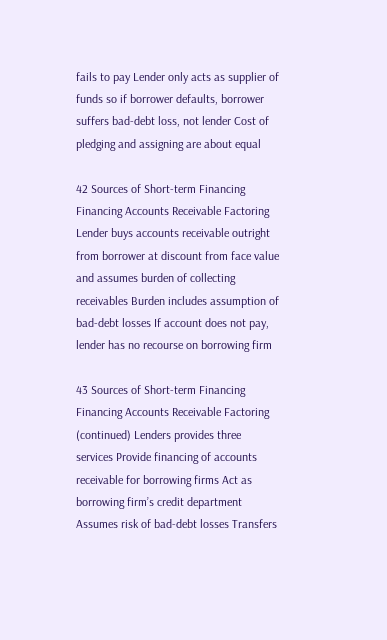fails to pay Lender only acts as supplier of funds so if borrower defaults, borrower suffers bad-debt loss, not lender Cost of pledging and assigning are about equal

42 Sources of Short-term Financing
Financing Accounts Receivable Factoring Lender buys accounts receivable outright from borrower at discount from face value and assumes burden of collecting receivables Burden includes assumption of bad-debt losses If account does not pay, lender has no recourse on borrowing firm

43 Sources of Short-term Financing
Financing Accounts Receivable Factoring (continued) Lenders provides three services Provide financing of accounts receivable for borrowing firms Act as borrowing firm’s credit department Assumes risk of bad-debt losses Transfers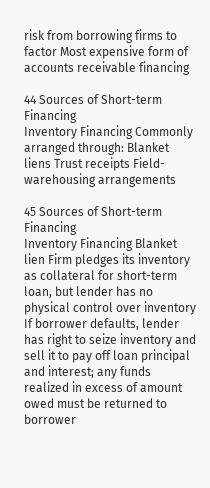risk from borrowing firms to factor Most expensive form of accounts receivable financing

44 Sources of Short-term Financing
Inventory Financing Commonly arranged through: Blanket liens Trust receipts Field-warehousing arrangements

45 Sources of Short-term Financing
Inventory Financing Blanket lien Firm pledges its inventory as collateral for short-term loan, but lender has no physical control over inventory If borrower defaults, lender has right to seize inventory and sell it to pay off loan principal and interest; any funds realized in excess of amount owed must be returned to borrower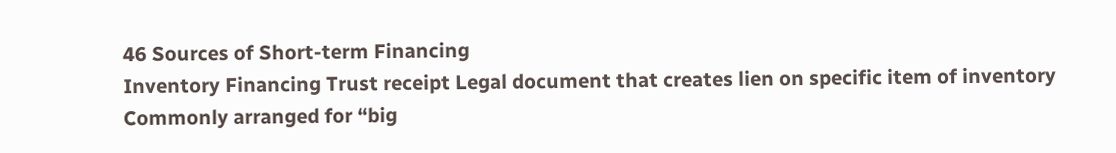46 Sources of Short-term Financing
Inventory Financing Trust receipt Legal document that creates lien on specific item of inventory Commonly arranged for “big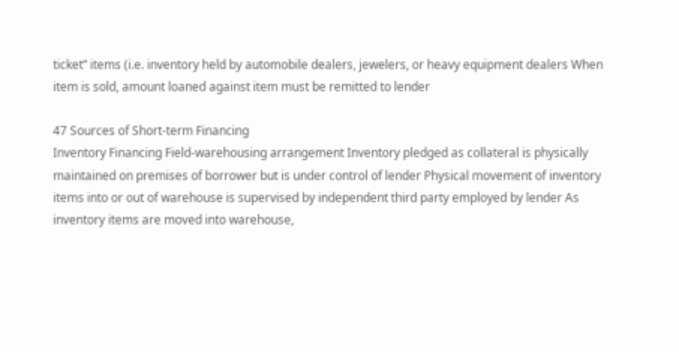ticket” items (i.e. inventory held by automobile dealers, jewelers, or heavy equipment dealers When item is sold, amount loaned against item must be remitted to lender

47 Sources of Short-term Financing
Inventory Financing Field-warehousing arrangement Inventory pledged as collateral is physically maintained on premises of borrower but is under control of lender Physical movement of inventory items into or out of warehouse is supervised by independent third party employed by lender As inventory items are moved into warehouse,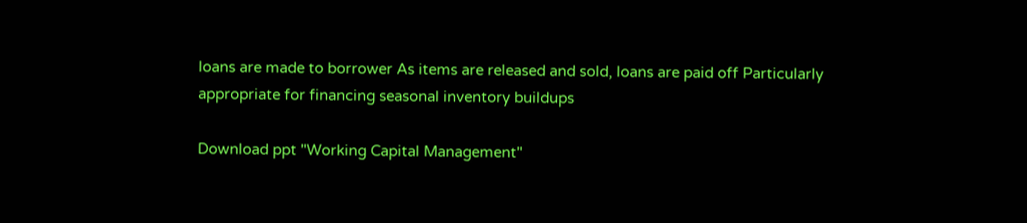loans are made to borrower As items are released and sold, loans are paid off Particularly appropriate for financing seasonal inventory buildups

Download ppt "Working Capital Management"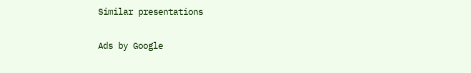Similar presentations

Ads by Google